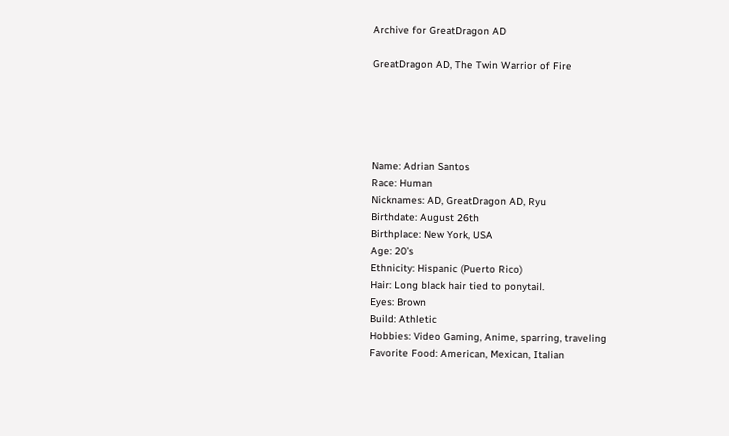Archive for GreatDragon AD

GreatDragon AD, The Twin Warrior of Fire





Name: Adrian Santos
Race: Human
Nicknames: AD, GreatDragon AD, Ryu
Birthdate: August 26th
Birthplace: New York, USA
Age: 20’s
Ethnicity: Hispanic (Puerto Rico)
Hair: Long black hair tied to ponytail.
Eyes: Brown
Build: Athletic
Hobbies: Video Gaming, Anime, sparring, traveling
Favorite Food: American, Mexican, Italian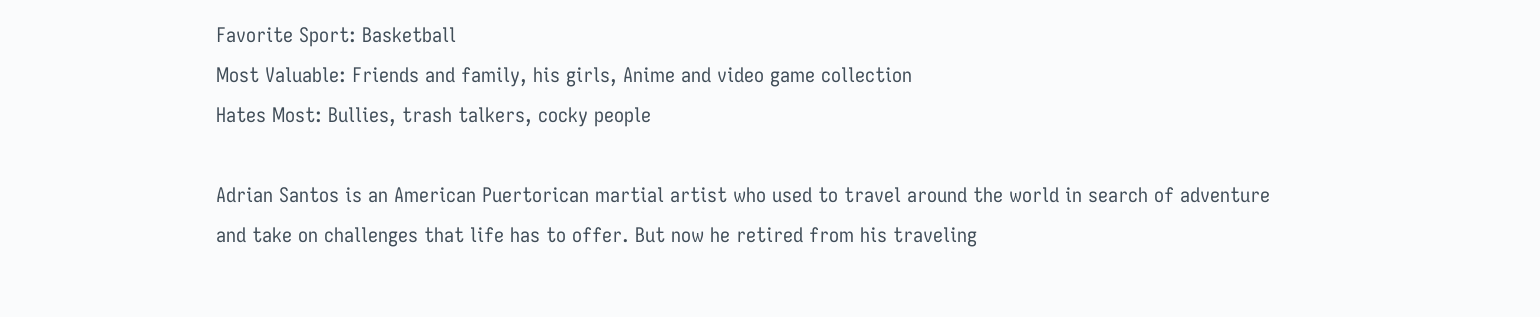Favorite Sport: Basketball
Most Valuable: Friends and family, his girls, Anime and video game collection
Hates Most: Bullies, trash talkers, cocky people

Adrian Santos is an American Puertorican martial artist who used to travel around the world in search of adventure and take on challenges that life has to offer. But now he retired from his traveling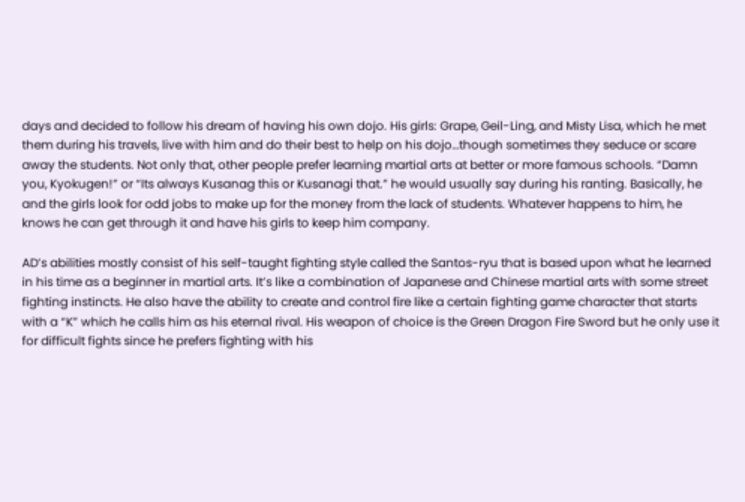days and decided to follow his dream of having his own dojo. His girls: Grape, Geil-Ling, and Misty Lisa, which he met them during his travels, live with him and do their best to help on his dojo…though sometimes they seduce or scare away the students. Not only that, other people prefer learning martial arts at better or more famous schools. “Damn you, Kyokugen!” or “Its always Kusanag this or Kusanagi that.” he would usually say during his ranting. Basically, he and the girls look for odd jobs to make up for the money from the lack of students. Whatever happens to him, he knows he can get through it and have his girls to keep him company.

AD’s abilities mostly consist of his self-taught fighting style called the Santos-ryu that is based upon what he learned in his time as a beginner in martial arts. It’s like a combination of Japanese and Chinese martial arts with some street fighting instincts. He also have the ability to create and control fire like a certain fighting game character that starts with a “K” which he calls him as his eternal rival. His weapon of choice is the Green Dragon Fire Sword but he only use it for difficult fights since he prefers fighting with his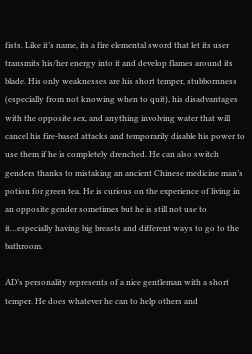fists. Like it’s name, its a fire elemental sword that let its user transmits his/her energy into it and develop flames around its blade. His only weaknesses are his short temper, stubbornness (especially from not knowing when to quit), his disadvantages with the opposite sex, and anything involving water that will cancel his fire-based attacks and temporarily disable his power to use them if he is completely drenched. He can also switch genders thanks to mistaking an ancient Chinese medicine man’s potion for green tea. He is curious on the experience of living in an opposite gender sometimes but he is still not use to it…especially having big breasts and different ways to go to the bathroom.

AD’s personality represents of a nice gentleman with a short temper. He does whatever he can to help others and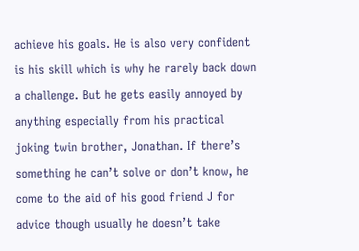achieve his goals. He is also very confident is his skill which is why he rarely back down a challenge. But he gets easily annoyed by anything especially from his practical joking twin brother, Jonathan. If there’s something he can’t solve or don’t know, he come to the aid of his good friend J for advice though usually he doesn’t take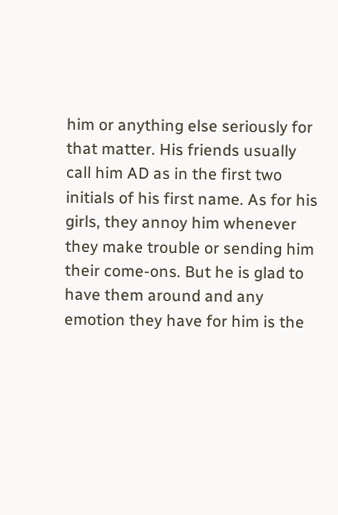him or anything else seriously for that matter. His friends usually call him AD as in the first two initials of his first name. As for his girls, they annoy him whenever they make trouble or sending him their come-ons. But he is glad to have them around and any emotion they have for him is the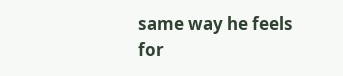same way he feels for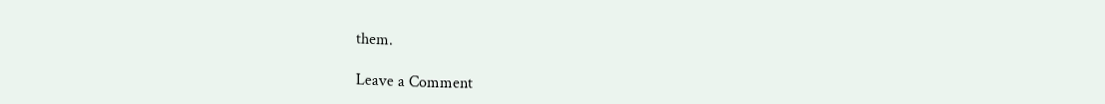them.

Leave a Comment